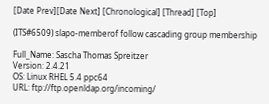[Date Prev][Date Next] [Chronological] [Thread] [Top]

(ITS#6509) slapo-memberof follow cascading group membership

Full_Name: Sascha Thomas Spreitzer
Version: 2.4.21
OS: Linux RHEL 5.4 ppc64
URL: ftp://ftp.openldap.org/incoming/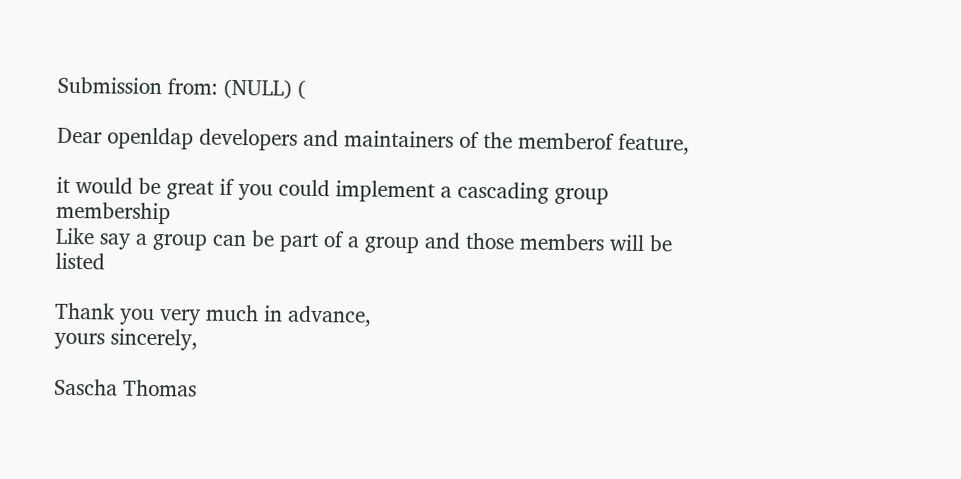Submission from: (NULL) (

Dear openldap developers and maintainers of the memberof feature,

it would be great if you could implement a cascading group membership
Like say a group can be part of a group and those members will be listed

Thank you very much in advance,
yours sincerely,

Sascha Thomas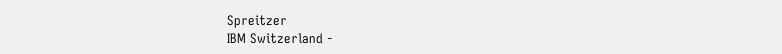Spreitzer
IBM Switzerland -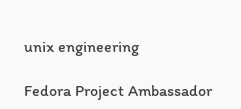unix engineering

Fedora Project Ambassador